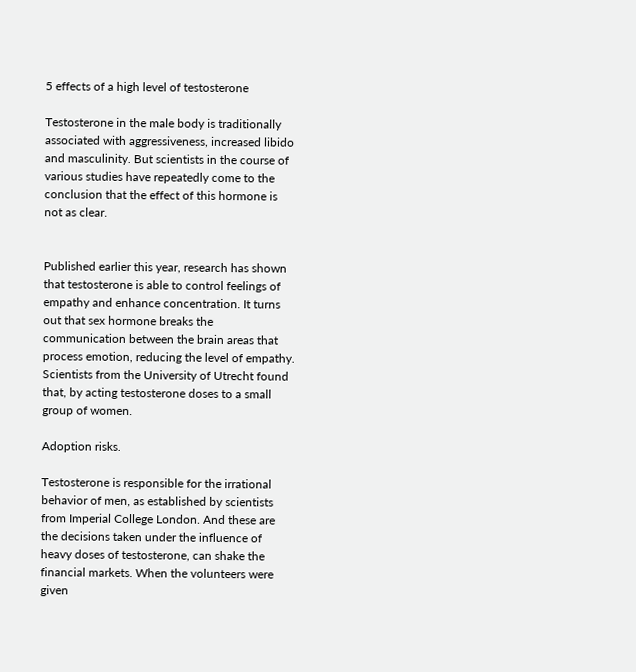5 effects of a high level of testosterone

Testosterone in the male body is traditionally associated with aggressiveness, increased libido and masculinity. But scientists in the course of various studies have repeatedly come to the conclusion that the effect of this hormone is not as clear.


Published earlier this year, research has shown that testosterone is able to control feelings of empathy and enhance concentration. It turns out that sex hormone breaks the communication between the brain areas that process emotion, reducing the level of empathy. Scientists from the University of Utrecht found that, by acting testosterone doses to a small group of women.

Adoption risks.

Testosterone is responsible for the irrational behavior of men, as established by scientists from Imperial College London. And these are the decisions taken under the influence of heavy doses of testosterone, can shake the financial markets. When the volunteers were given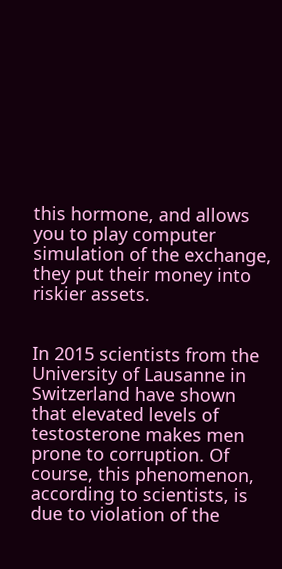this hormone, and allows you to play computer simulation of the exchange, they put their money into riskier assets.


In 2015 scientists from the University of Lausanne in Switzerland have shown that elevated levels of testosterone makes men prone to corruption. Of course, this phenomenon, according to scientists, is due to violation of the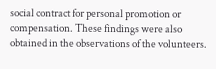social contract for personal promotion or compensation. These findings were also obtained in the observations of the volunteers.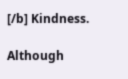[/b] Kindness.

Although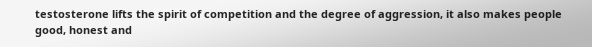testosterone lifts the spirit of competition and the degree of aggression, it also makes people good, honest and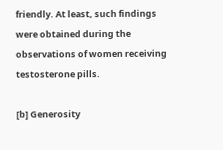friendly. At least, such findings were obtained during the observations of women receiving testosterone pills.

[b] Generosity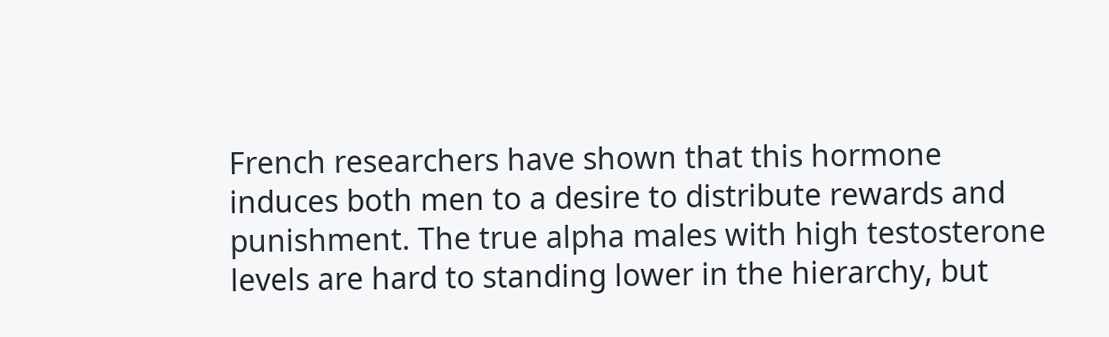French researchers have shown that this hormone induces both men to a desire to distribute rewards and punishment. The true alpha males with high testosterone levels are hard to standing lower in the hierarchy, but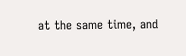at the same time, and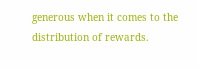generous when it comes to the distribution of rewards.